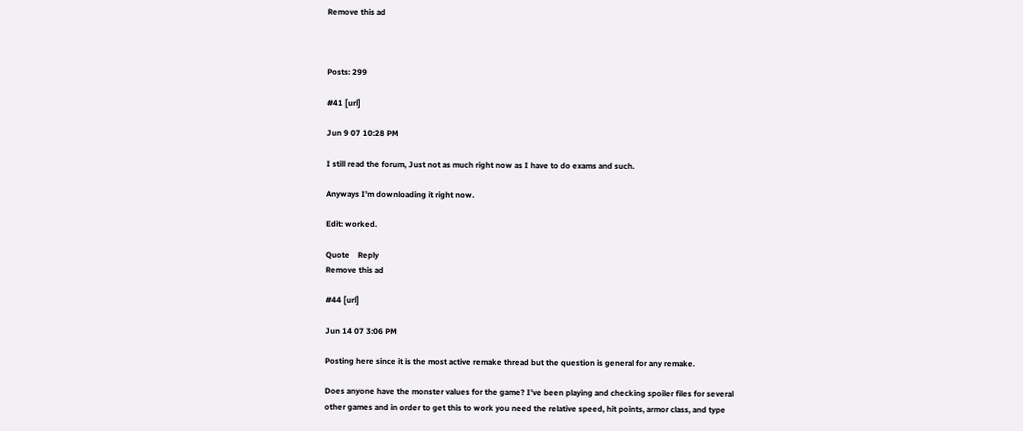Remove this ad



Posts: 299

#41 [url]

Jun 9 07 10:28 PM

I still read the forum, Just not as much right now as I have to do exams and such.

Anyways I'm downloading it right now.

Edit: worked.

Quote    Reply
Remove this ad

#44 [url]

Jun 14 07 3:06 PM

Posting here since it is the most active remake thread but the question is general for any remake.

Does anyone have the monster values for the game? I've been playing and checking spoiler files for several other games and in order to get this to work you need the relative speed, hit points, armor class, and type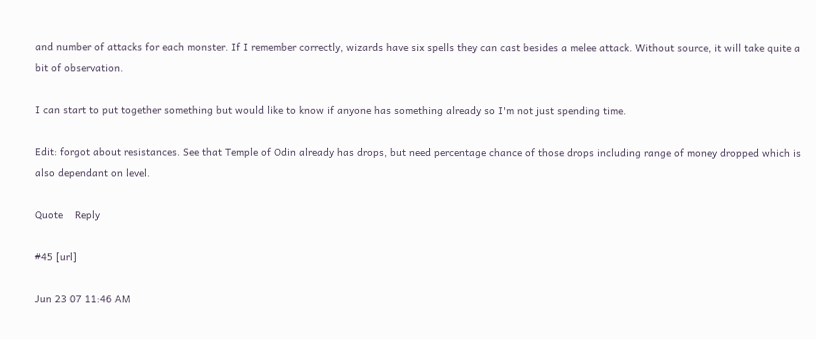and number of attacks for each monster. If I remember correctly, wizards have six spells they can cast besides a melee attack. Without source, it will take quite a bit of observation.

I can start to put together something but would like to know if anyone has something already so I'm not just spending time.

Edit: forgot about resistances. See that Temple of Odin already has drops, but need percentage chance of those drops including range of money dropped which is also dependant on level.

Quote    Reply

#45 [url]

Jun 23 07 11:46 AM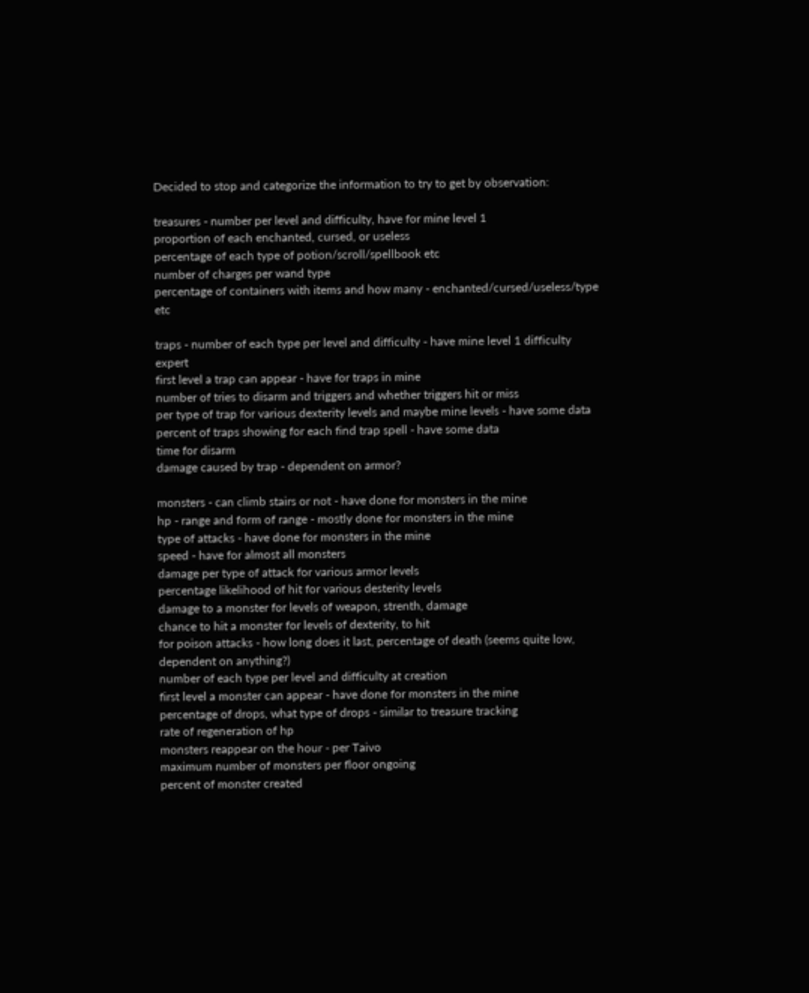Decided to stop and categorize the information to try to get by observation:

treasures - number per level and difficulty, have for mine level 1
proportion of each enchanted, cursed, or useless
percentage of each type of potion/scroll/spellbook etc
number of charges per wand type
percentage of containers with items and how many - enchanted/cursed/useless/type etc

traps - number of each type per level and difficulty - have mine level 1 difficulty expert
first level a trap can appear - have for traps in mine
number of tries to disarm and triggers and whether triggers hit or miss
per type of trap for various dexterity levels and maybe mine levels - have some data
percent of traps showing for each find trap spell - have some data
time for disarm
damage caused by trap - dependent on armor?

monsters - can climb stairs or not - have done for monsters in the mine
hp - range and form of range - mostly done for monsters in the mine
type of attacks - have done for monsters in the mine
speed - have for almost all monsters
damage per type of attack for various armor levels
percentage likelihood of hit for various desterity levels
damage to a monster for levels of weapon, strenth, damage
chance to hit a monster for levels of dexterity, to hit
for poison attacks - how long does it last, percentage of death (seems quite low, dependent on anything?)
number of each type per level and difficulty at creation
first level a monster can appear - have done for monsters in the mine
percentage of drops, what type of drops - similar to treasure tracking
rate of regeneration of hp
monsters reappear on the hour - per Taivo
maximum number of monsters per floor ongoing
percent of monster created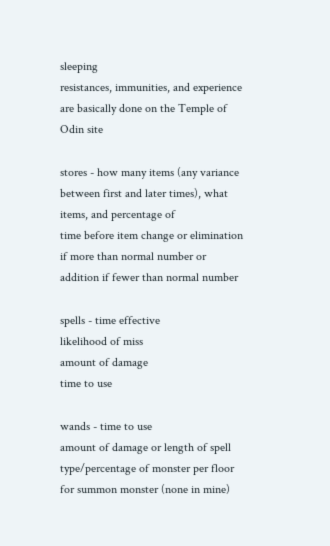sleeping
resistances, immunities, and experience are basically done on the Temple of Odin site

stores - how many items (any variance between first and later times), what items, and percentage of
time before item change or elimination if more than normal number or addition if fewer than normal number

spells - time effective
likelihood of miss
amount of damage
time to use

wands - time to use
amount of damage or length of spell
type/percentage of monster per floor for summon monster (none in mine)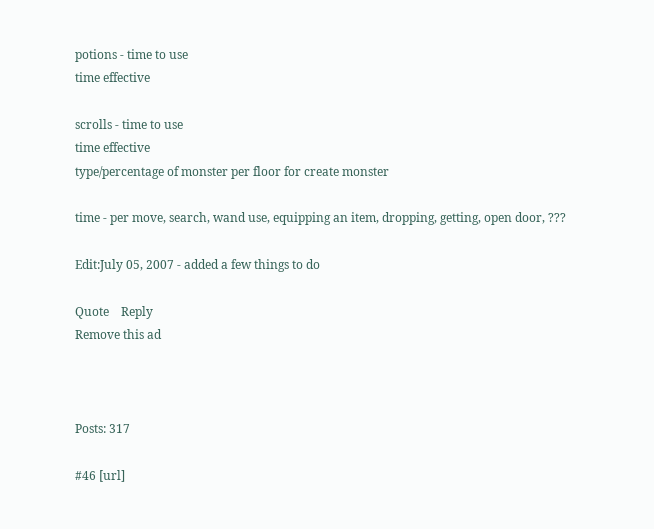potions - time to use
time effective

scrolls - time to use
time effective
type/percentage of monster per floor for create monster

time - per move, search, wand use, equipping an item, dropping, getting, open door, ???

Edit:July 05, 2007 - added a few things to do

Quote    Reply
Remove this ad



Posts: 317

#46 [url]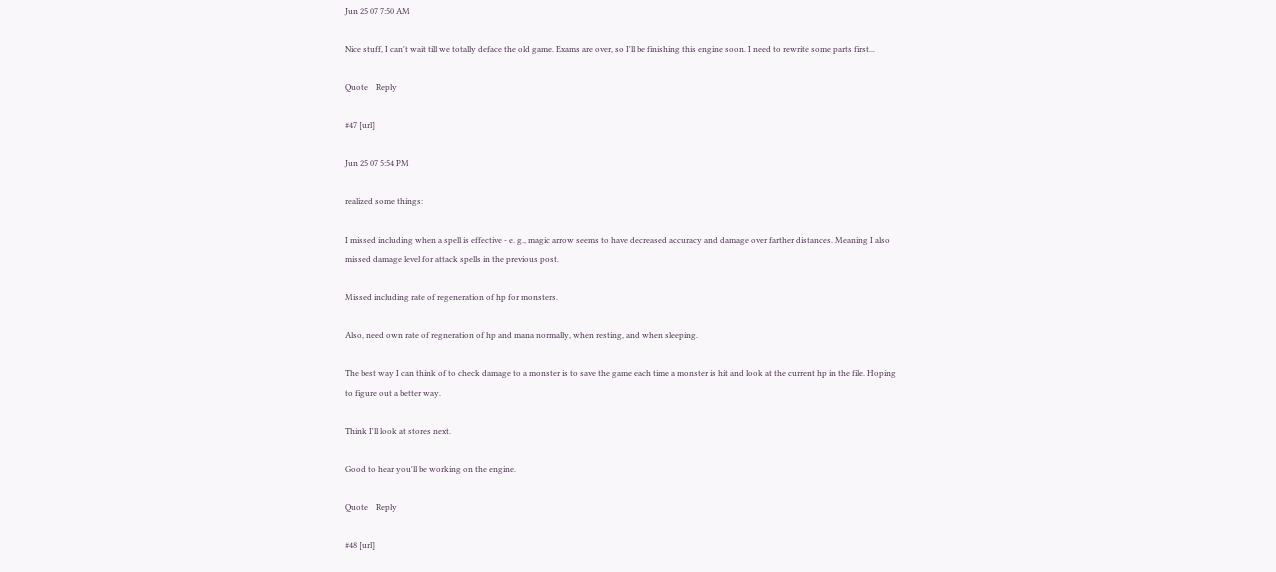Jun 25 07 7:50 AM

Nice stuff, I can't wait till we totally deface the old game. Exams are over, so I'll be finishing this engine soon. I need to rewrite some parts first...

Quote    Reply

#47 [url]

Jun 25 07 5:54 PM

realized some things:

I missed including when a spell is effective - e. g., magic arrow seems to have decreased accuracy and damage over farther distances. Meaning I also missed damage level for attack spells in the previous post.

Missed including rate of regeneration of hp for monsters.

Also, need own rate of regneration of hp and mana normally, when resting, and when sleeping.

The best way I can think of to check damage to a monster is to save the game each time a monster is hit and look at the current hp in the file. Hoping to figure out a better way.

Think I'll look at stores next.

Good to hear you'll be working on the engine.

Quote    Reply

#48 [url]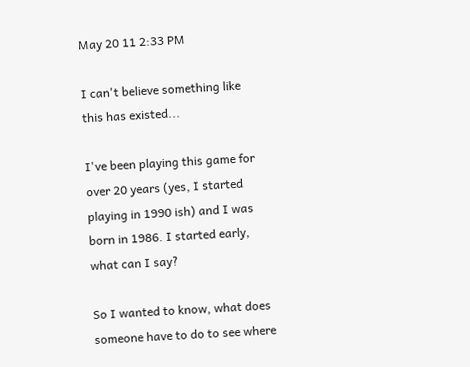May 20 11 2:33 PM

I can't believe something like this has existed...

I've been playing this game for over 20 years (yes, I started playing in 1990 ish) and I was born in 1986. I started early, what can I say?

So I wanted to know, what does someone have to do to see where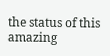the status of this amazing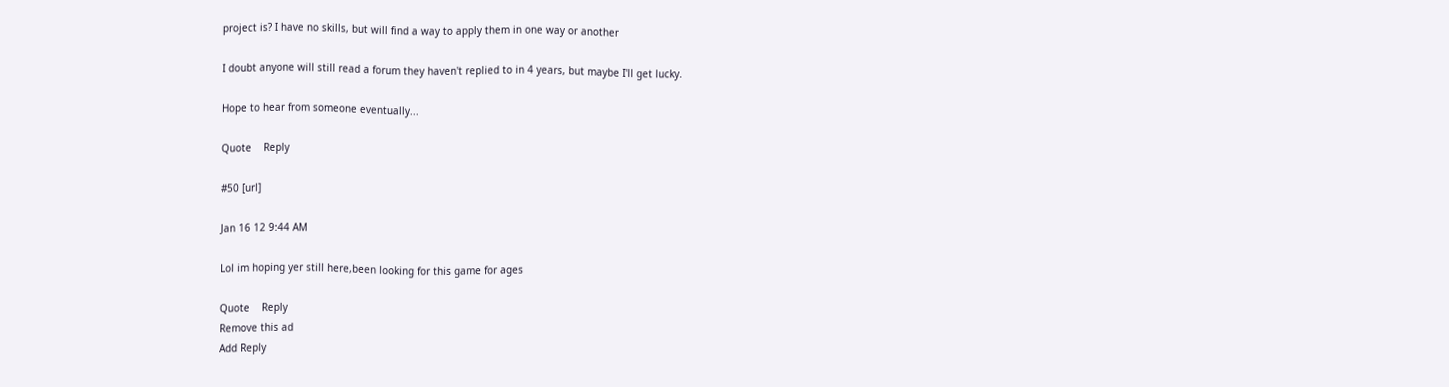project is? I have no skills, but will find a way to apply them in one way or another

I doubt anyone will still read a forum they haven't replied to in 4 years, but maybe I'll get lucky.

Hope to hear from someone eventually...

Quote    Reply

#50 [url]

Jan 16 12 9:44 AM

Lol im hoping yer still here,been looking for this game for ages

Quote    Reply
Remove this ad
Add Reply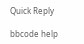Quick Reply

bbcode help